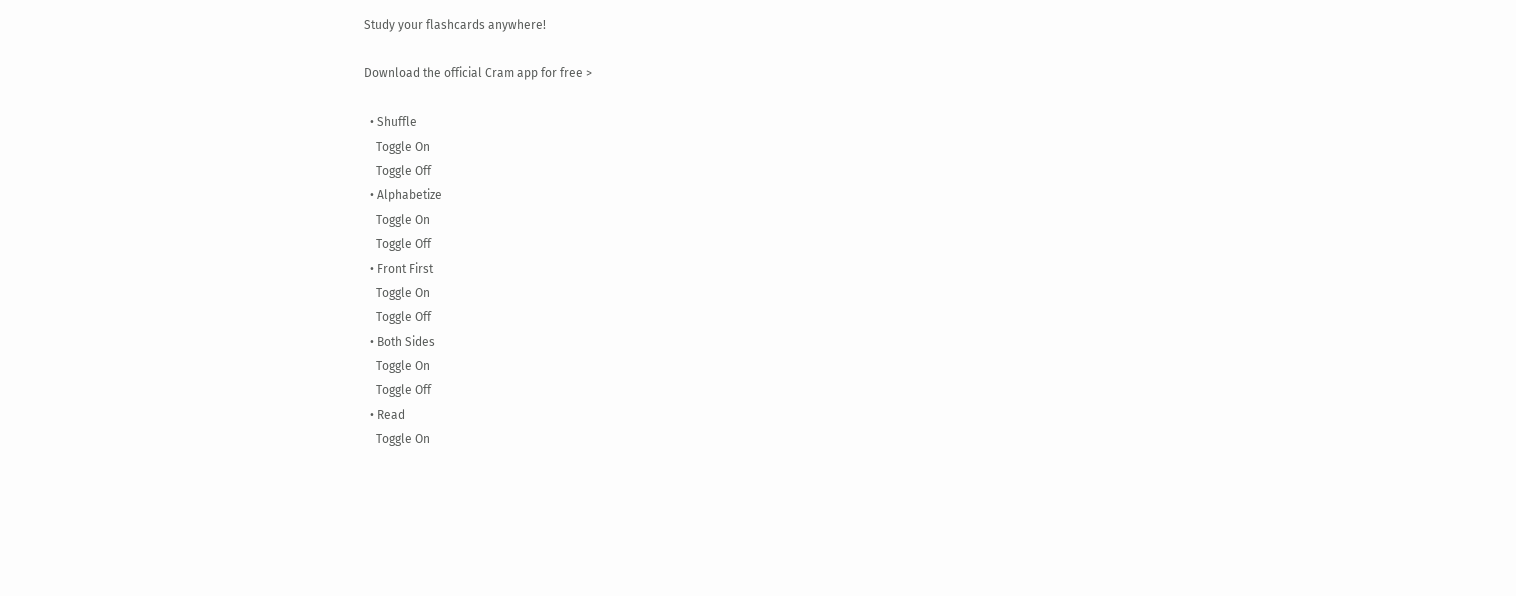Study your flashcards anywhere!

Download the official Cram app for free >

  • Shuffle
    Toggle On
    Toggle Off
  • Alphabetize
    Toggle On
    Toggle Off
  • Front First
    Toggle On
    Toggle Off
  • Both Sides
    Toggle On
    Toggle Off
  • Read
    Toggle On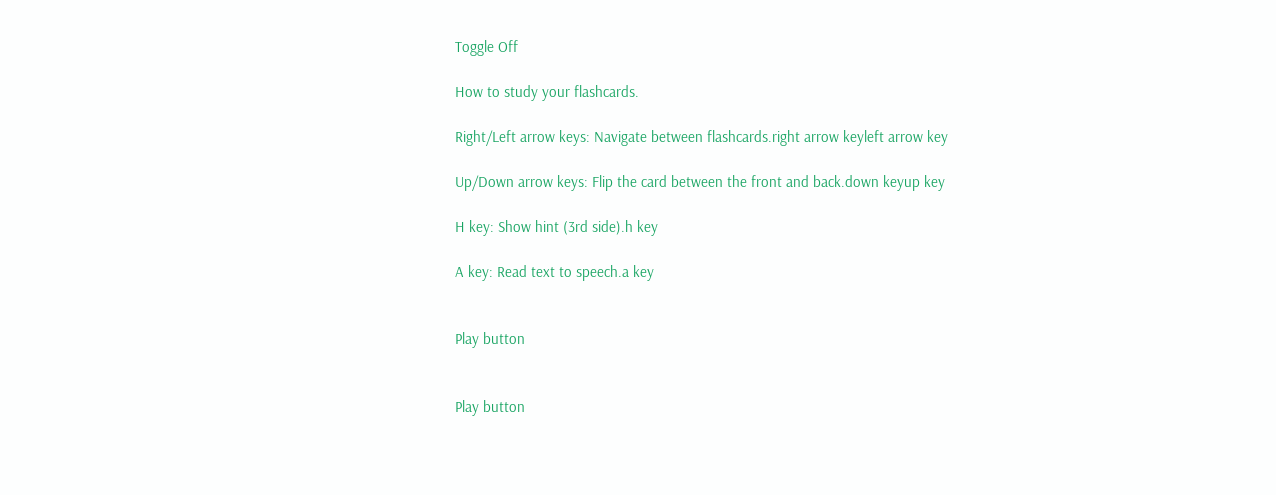Toggle Off

How to study your flashcards.

Right/Left arrow keys: Navigate between flashcards.right arrow keyleft arrow key

Up/Down arrow keys: Flip the card between the front and back.down keyup key

H key: Show hint (3rd side).h key

A key: Read text to speech.a key


Play button


Play button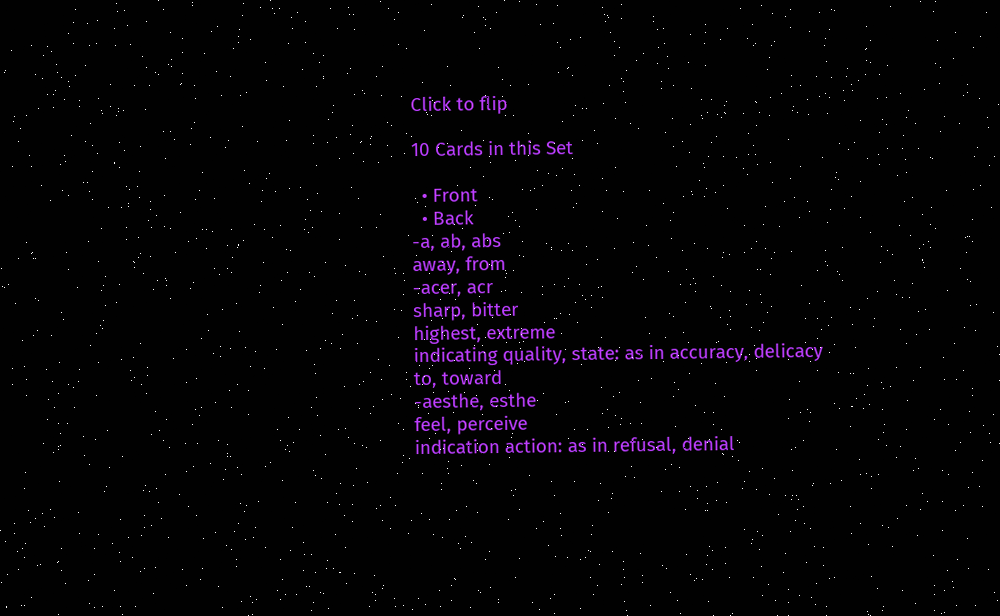Click to flip

10 Cards in this Set

  • Front
  • Back
-a, ab, abs
away, from
-acer, acr
sharp, bitter
highest, extreme
indicating quality, state: as in accuracy, delicacy
to, toward
-aesthe, esthe
feel, perceive
indication action: as in refusal, denial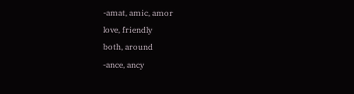-amat, amic, amor
love, friendly
both, around
-ance, ancy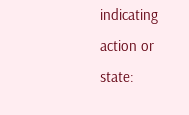indicating action or state: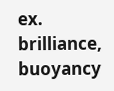ex. brilliance, buoyancy